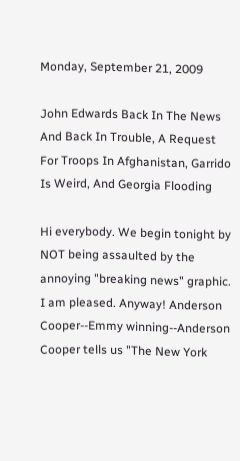Monday, September 21, 2009

John Edwards Back In The News And Back In Trouble, A Request For Troops In Afghanistan, Garrido Is Weird, And Georgia Flooding

Hi everybody. We begin tonight by NOT being assaulted by the annoying "breaking news" graphic. I am pleased. Anyway! Anderson Cooper--Emmy winning--Anderson Cooper tells us "The New York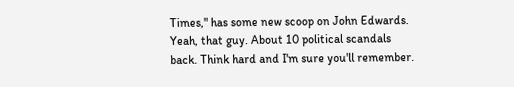Times," has some new scoop on John Edwards. Yeah, that guy. About 10 political scandals back. Think hard and I'm sure you'll remember.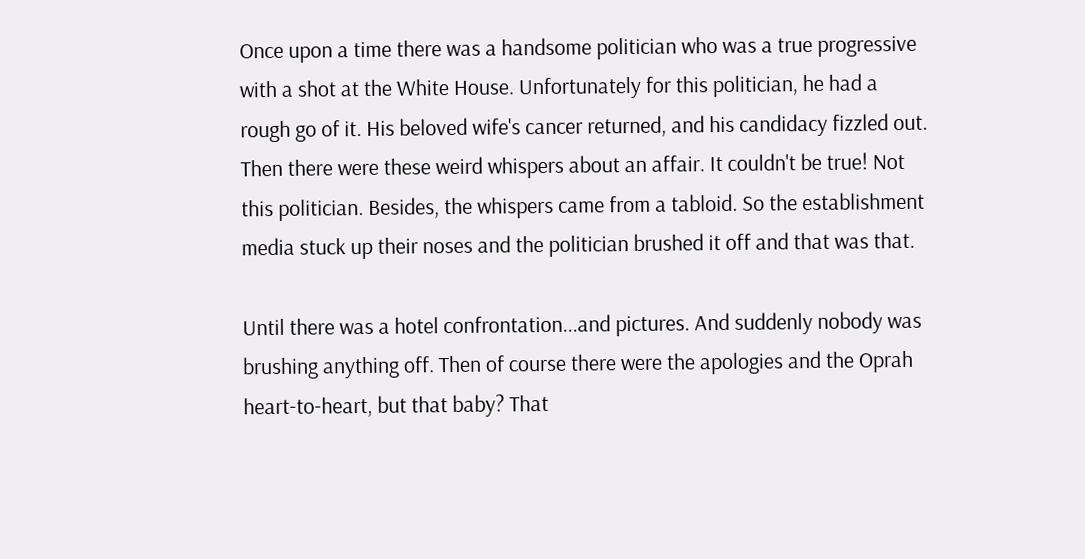Once upon a time there was a handsome politician who was a true progressive with a shot at the White House. Unfortunately for this politician, he had a rough go of it. His beloved wife's cancer returned, and his candidacy fizzled out. Then there were these weird whispers about an affair. It couldn't be true! Not this politician. Besides, the whispers came from a tabloid. So the establishment media stuck up their noses and the politician brushed it off and that was that.

Until there was a hotel confrontation...and pictures. And suddenly nobody was brushing anything off. Then of course there were the apologies and the Oprah heart-to-heart, but that baby? That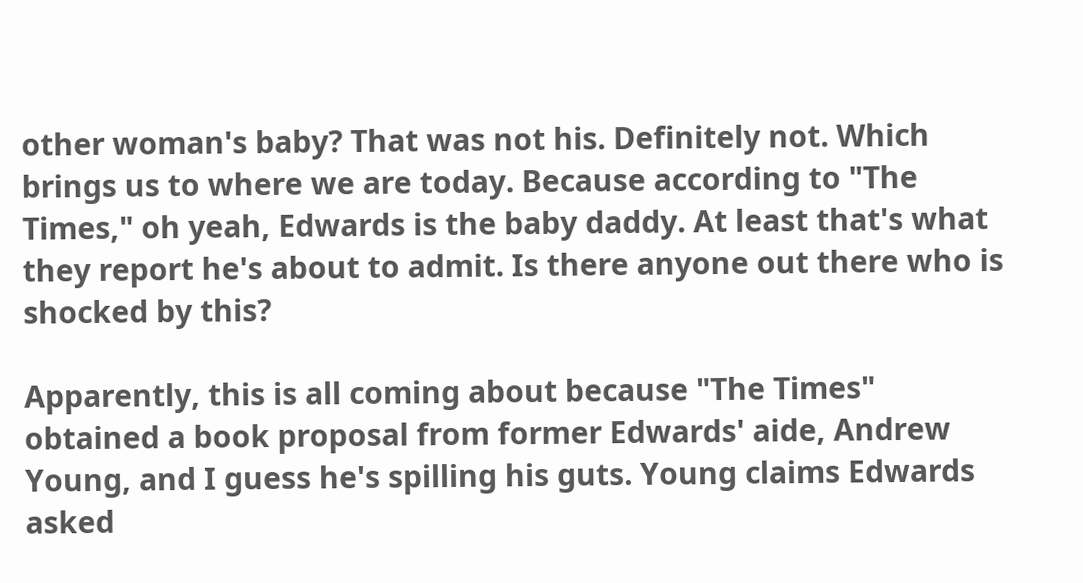other woman's baby? That was not his. Definitely not. Which brings us to where we are today. Because according to "The Times," oh yeah, Edwards is the baby daddy. At least that's what they report he's about to admit. Is there anyone out there who is shocked by this?

Apparently, this is all coming about because "The Times" obtained a book proposal from former Edwards' aide, Andrew Young, and I guess he's spilling his guts. Young claims Edwards asked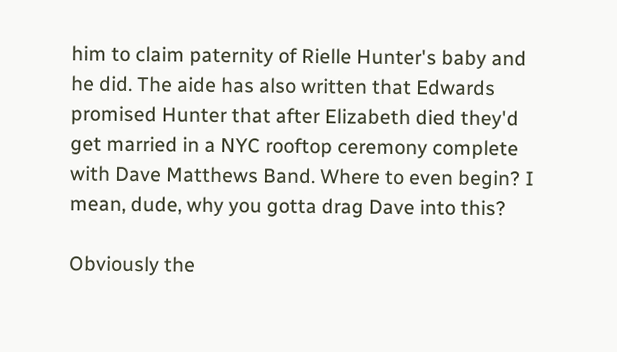him to claim paternity of Rielle Hunter's baby and he did. The aide has also written that Edwards promised Hunter that after Elizabeth died they'd get married in a NYC rooftop ceremony complete with Dave Matthews Band. Where to even begin? I mean, dude, why you gotta drag Dave into this?

Obviously the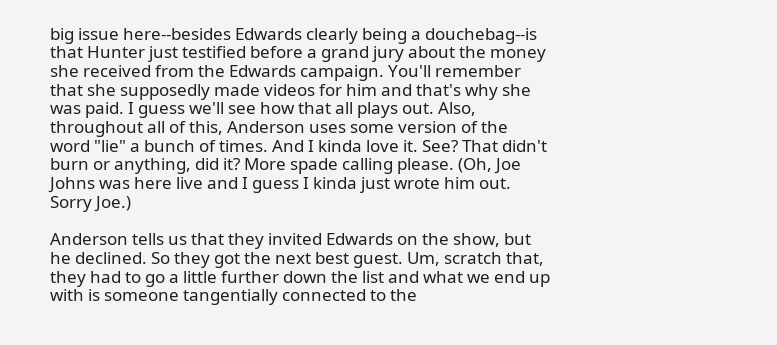big issue here--besides Edwards clearly being a douchebag--is that Hunter just testified before a grand jury about the money she received from the Edwards campaign. You'll remember that she supposedly made videos for him and that's why she was paid. I guess we'll see how that all plays out. Also, throughout all of this, Anderson uses some version of the word "lie" a bunch of times. And I kinda love it. See? That didn't burn or anything, did it? More spade calling please. (Oh, Joe Johns was here live and I guess I kinda just wrote him out. Sorry Joe.)

Anderson tells us that they invited Edwards on the show, but he declined. So they got the next best guest. Um, scratch that, they had to go a little further down the list and what we end up with is someone tangentially connected to the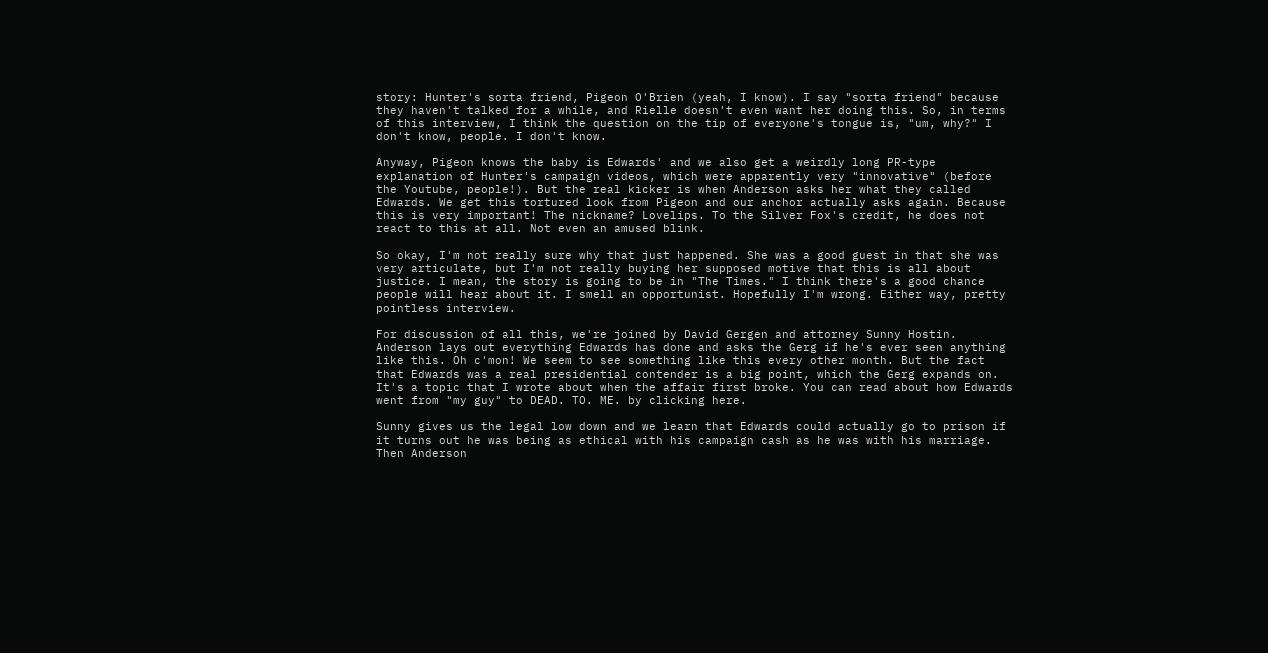story: Hunter's sorta friend, Pigeon O'Brien (yeah, I know). I say "sorta friend" because they haven't talked for a while, and Rielle doesn't even want her doing this. So, in terms of this interview, I think the question on the tip of everyone's tongue is, "um, why?" I don't know, people. I don't know.

Anyway, Pigeon knows the baby is Edwards' and we also get a weirdly long PR-type explanation of Hunter's campaign videos, which were apparently very "innovative" (before the Youtube, people!). But the real kicker is when Anderson asks her what they called Edwards. We get this tortured look from Pigeon and our anchor actually asks again. Because this is very important! The nickname? Lovelips. To the Silver Fox's credit, he does not react to this at all. Not even an amused blink.

So okay, I'm not really sure why that just happened. She was a good guest in that she was very articulate, but I'm not really buying her supposed motive that this is all about justice. I mean, the story is going to be in "The Times." I think there's a good chance people will hear about it. I smell an opportunist. Hopefully I'm wrong. Either way, pretty pointless interview.

For discussion of all this, we're joined by David Gergen and attorney Sunny Hostin. Anderson lays out everything Edwards has done and asks the Gerg if he's ever seen anything like this. Oh c'mon! We seem to see something like this every other month. But the fact that Edwards was a real presidential contender is a big point, which the Gerg expands on. It's a topic that I wrote about when the affair first broke. You can read about how Edwards went from "my guy" to DEAD. TO. ME. by clicking here.

Sunny gives us the legal low down and we learn that Edwards could actually go to prison if it turns out he was being as ethical with his campaign cash as he was with his marriage. Then Anderson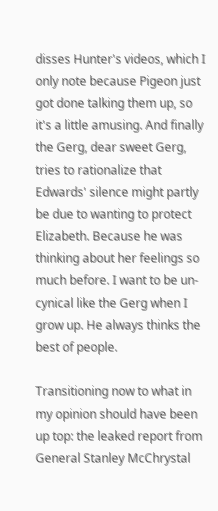disses Hunter's videos, which I only note because Pigeon just got done talking them up, so it's a little amusing. And finally the Gerg, dear sweet Gerg, tries to rationalize that Edwards' silence might partly be due to wanting to protect Elizabeth. Because he was thinking about her feelings so much before. I want to be un-cynical like the Gerg when I grow up. He always thinks the best of people.

Transitioning now to what in my opinion should have been up top: the leaked report from General Stanley McChrystal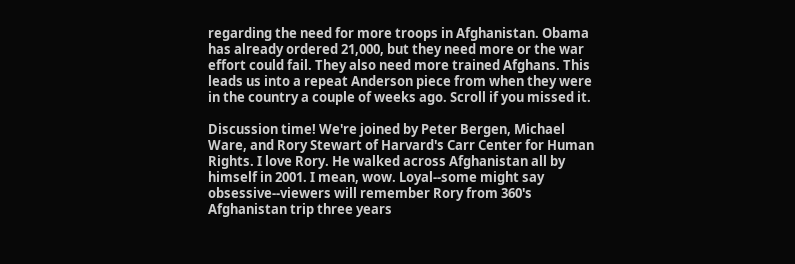regarding the need for more troops in Afghanistan. Obama has already ordered 21,000, but they need more or the war effort could fail. They also need more trained Afghans. This leads us into a repeat Anderson piece from when they were in the country a couple of weeks ago. Scroll if you missed it.

Discussion time! We're joined by Peter Bergen, Michael Ware, and Rory Stewart of Harvard's Carr Center for Human Rights. I love Rory. He walked across Afghanistan all by himself in 2001. I mean, wow. Loyal--some might say obsessive--viewers will remember Rory from 360's Afghanistan trip three years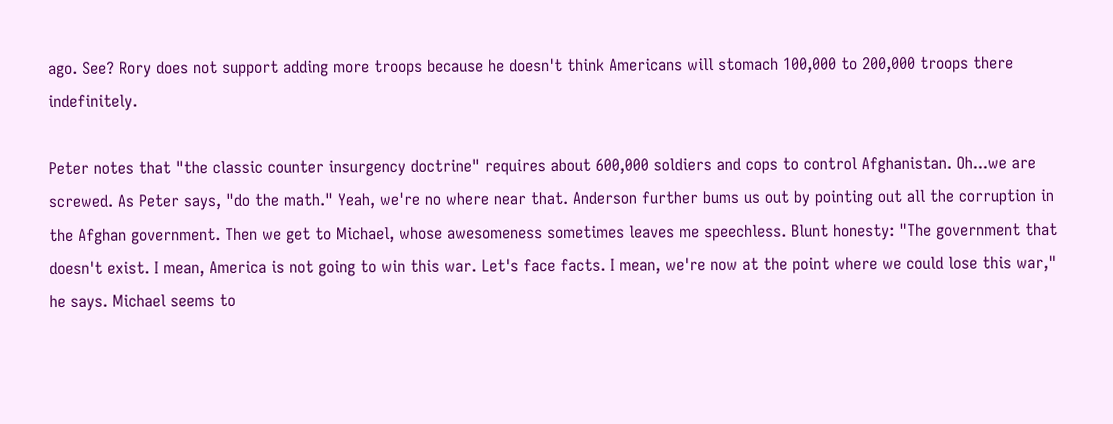ago. See? Rory does not support adding more troops because he doesn't think Americans will stomach 100,000 to 200,000 troops there indefinitely.

Peter notes that "the classic counter insurgency doctrine" requires about 600,000 soldiers and cops to control Afghanistan. Oh...we are screwed. As Peter says, "do the math." Yeah, we're no where near that. Anderson further bums us out by pointing out all the corruption in the Afghan government. Then we get to Michael, whose awesomeness sometimes leaves me speechless. Blunt honesty: "The government that doesn't exist. I mean, America is not going to win this war. Let's face facts. I mean, we're now at the point where we could lose this war," he says. Michael seems to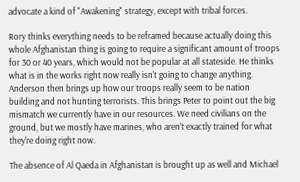advocate a kind of "Awakening" strategy, except with tribal forces.

Rory thinks everything needs to be reframed because actually doing this whole Afghanistan thing is going to require a significant amount of troops for 30 or 40 years, which would not be popular at all stateside. He thinks what is in the works right now really isn't going to change anything. Anderson then brings up how our troops really seem to be nation building and not hunting terrorists. This brings Peter to point out the big mismatch we currently have in our resources. We need civilians on the ground, but we mostly have marines, who aren't exactly trained for what they're doing right now.

The absence of Al Qaeda in Afghanistan is brought up as well and Michael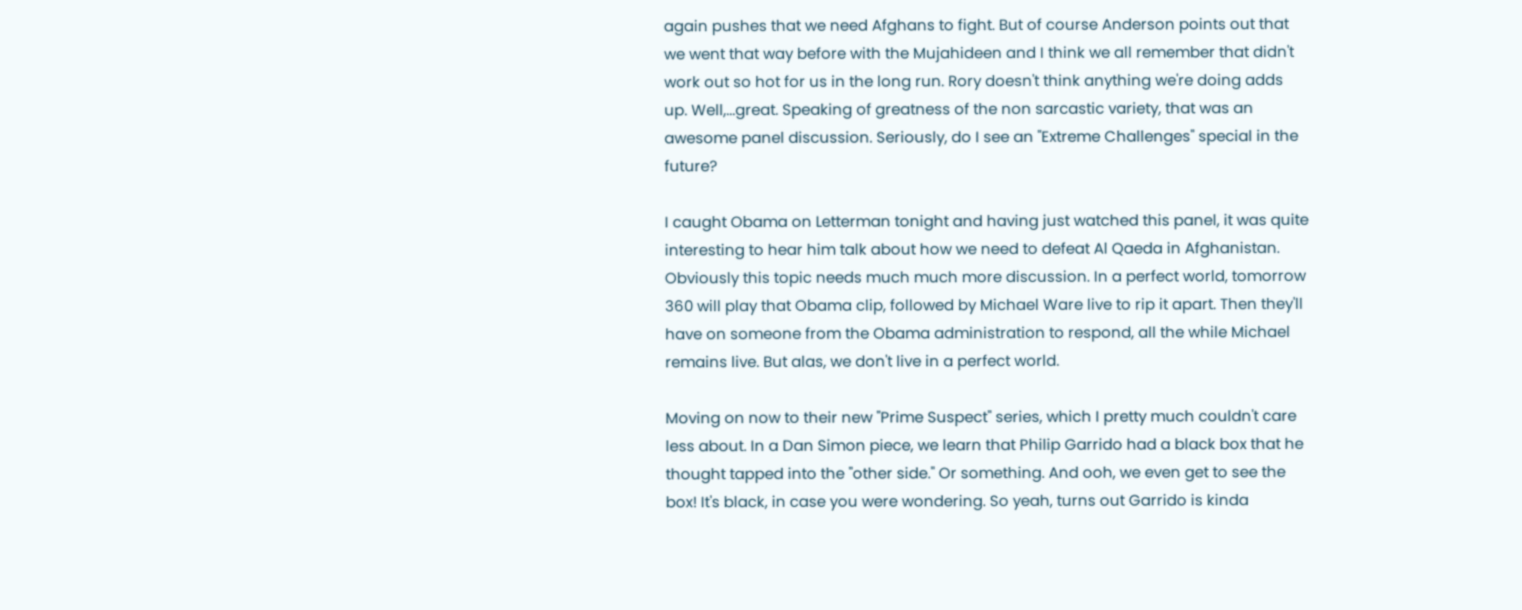again pushes that we need Afghans to fight. But of course Anderson points out that we went that way before with the Mujahideen and I think we all remember that didn't work out so hot for us in the long run. Rory doesn't think anything we're doing adds up. Well,...great. Speaking of greatness of the non sarcastic variety, that was an awesome panel discussion. Seriously, do I see an "Extreme Challenges" special in the future?

I caught Obama on Letterman tonight and having just watched this panel, it was quite interesting to hear him talk about how we need to defeat Al Qaeda in Afghanistan. Obviously this topic needs much much more discussion. In a perfect world, tomorrow 360 will play that Obama clip, followed by Michael Ware live to rip it apart. Then they'll have on someone from the Obama administration to respond, all the while Michael remains live. But alas, we don't live in a perfect world.

Moving on now to their new "Prime Suspect" series, which I pretty much couldn't care less about. In a Dan Simon piece, we learn that Philip Garrido had a black box that he thought tapped into the "other side." Or something. And ooh, we even get to see the box! It's black, in case you were wondering. So yeah, turns out Garrido is kinda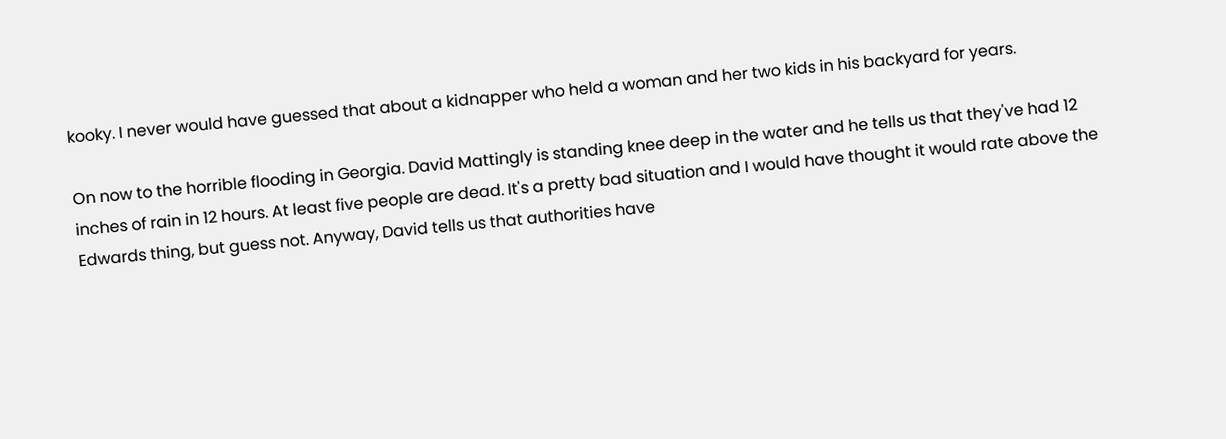kooky. I never would have guessed that about a kidnapper who held a woman and her two kids in his backyard for years.

On now to the horrible flooding in Georgia. David Mattingly is standing knee deep in the water and he tells us that they've had 12 inches of rain in 12 hours. At least five people are dead. It's a pretty bad situation and I would have thought it would rate above the Edwards thing, but guess not. Anyway, David tells us that authorities have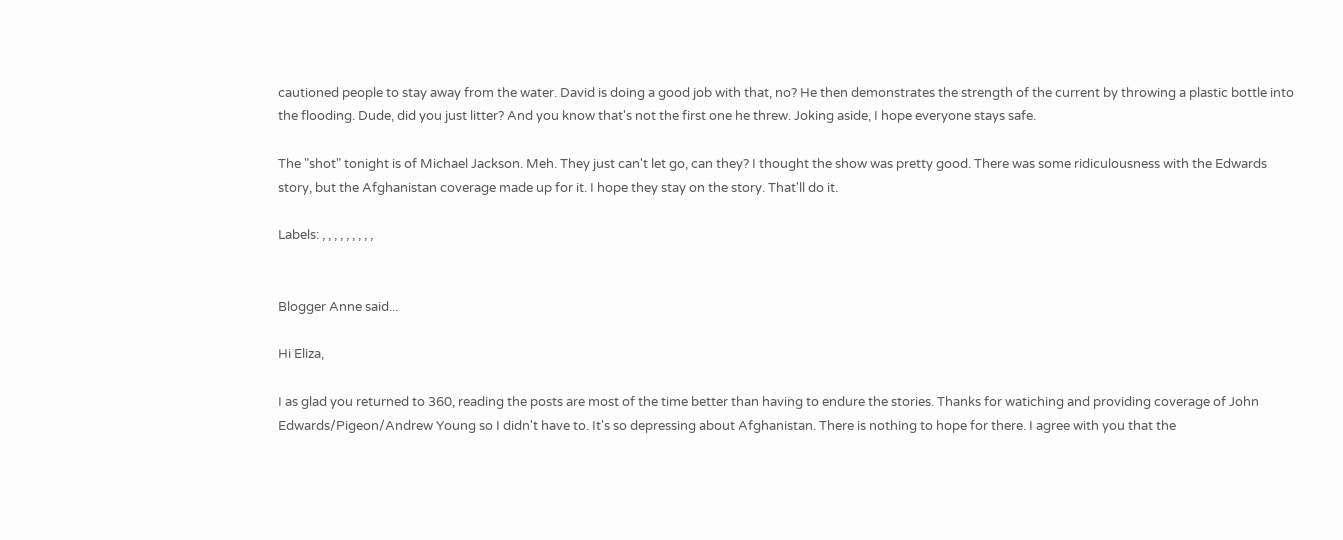cautioned people to stay away from the water. David is doing a good job with that, no? He then demonstrates the strength of the current by throwing a plastic bottle into the flooding. Dude, did you just litter? And you know that's not the first one he threw. Joking aside, I hope everyone stays safe.

The "shot" tonight is of Michael Jackson. Meh. They just can't let go, can they? I thought the show was pretty good. There was some ridiculousness with the Edwards story, but the Afghanistan coverage made up for it. I hope they stay on the story. That'll do it.

Labels: , , , , , , , , ,


Blogger Anne said...

Hi Eliza,

I as glad you returned to 360, reading the posts are most of the time better than having to endure the stories. Thanks for watiching and providing coverage of John Edwards/Pigeon/Andrew Young so I didn't have to. It's so depressing about Afghanistan. There is nothing to hope for there. I agree with you that the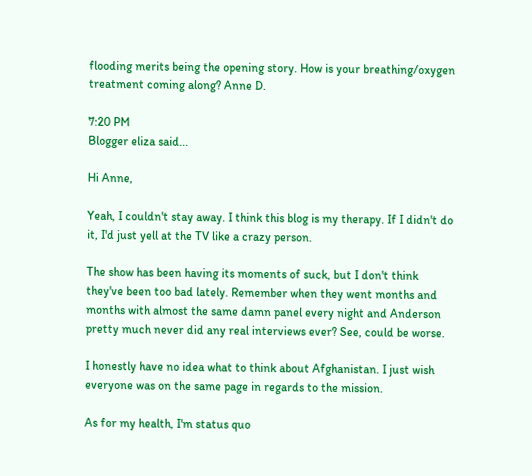flooding merits being the opening story. How is your breathing/oxygen treatment coming along? Anne D.

7:20 PM
Blogger eliza said...

Hi Anne,

Yeah, I couldn't stay away. I think this blog is my therapy. If I didn't do it, I'd just yell at the TV like a crazy person.

The show has been having its moments of suck, but I don't think they've been too bad lately. Remember when they went months and months with almost the same damn panel every night and Anderson pretty much never did any real interviews ever? See, could be worse.

I honestly have no idea what to think about Afghanistan. I just wish everyone was on the same page in regards to the mission.

As for my health, I'm status quo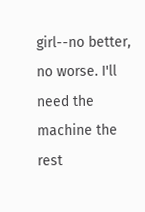girl--no better, no worse. I'll need the machine the rest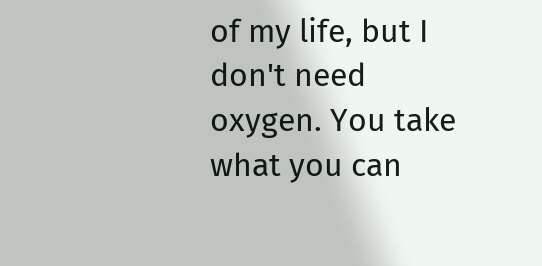of my life, but I don't need oxygen. You take what you can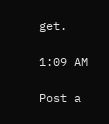get.

1:09 AM

Post a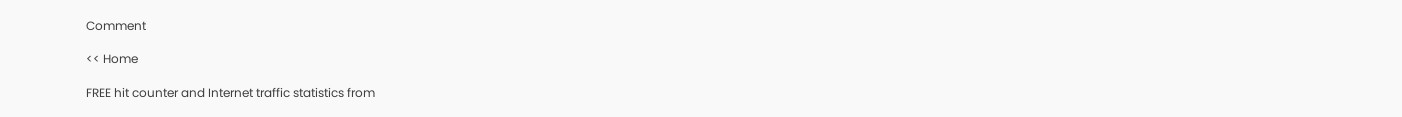Comment

<< Home

FREE hit counter and Internet traffic statistics from